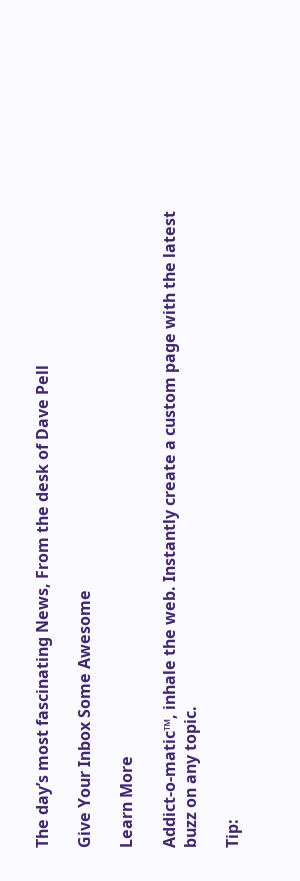The day’s most fascinating News, From the desk of Dave Pell

Give Your Inbox Some Awesome

Learn More

Addict-o-matic™, inhale the web. Instantly create a custom page with the latest buzz on any topic.

Tip: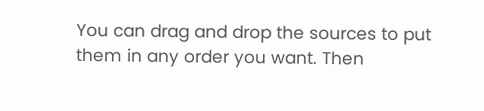You can drag and drop the sources to put them in any order you want. Then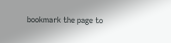bookmark the page to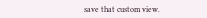save that custom view.